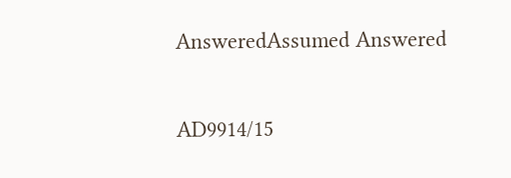AnsweredAssumed Answered

AD9914/15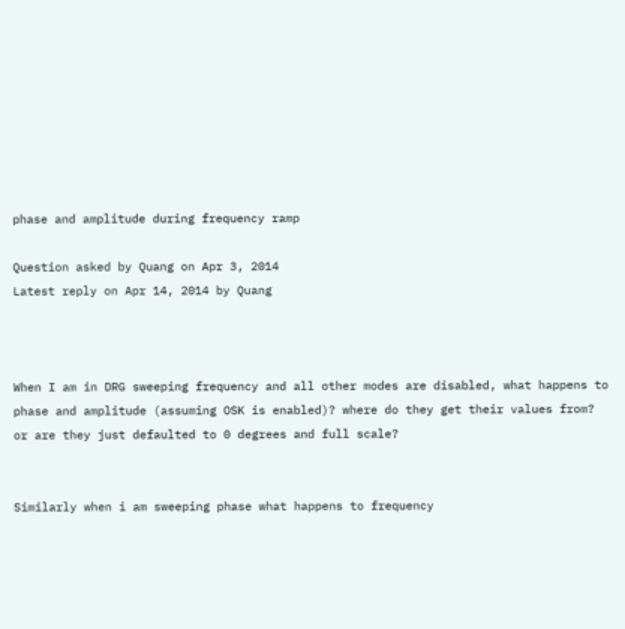phase and amplitude during frequency ramp

Question asked by Quang on Apr 3, 2014
Latest reply on Apr 14, 2014 by Quang



When I am in DRG sweeping frequency and all other modes are disabled, what happens to phase and amplitude (assuming OSK is enabled)? where do they get their values from? or are they just defaulted to 0 degrees and full scale?


Similarly when i am sweeping phase what happens to frequency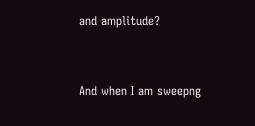and amplitude?


And when I am sweepng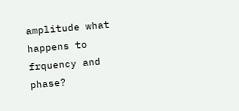amplitude what happens to frquency and phase?